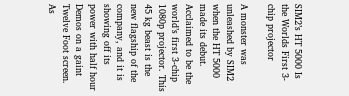SIM2’s HT 5000 Is the Worlds First 3-chip projector

A monster was unleashed by SIM2 when the HT 5000 made its debut. Acclaimed to be the world’s first 3-chip 1080p projector. This 45 kg beast is the new flagship of the company, and it is showing off its power with half hour Demos on a gaint Twelve Foot screen. As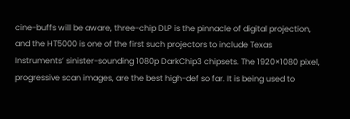cine-buffs will be aware, three-chip DLP is the pinnacle of digital projection, and the HT5000 is one of the first such projectors to include Texas Instruments’ sinister-sounding 1080p DarkChip3 chipsets. The 1920×1080 pixel, progressive scan images, are the best high-def so far. It is being used to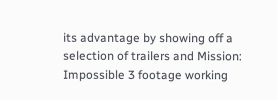its advantage by showing off a selection of trailers and Mission: Impossible 3 footage working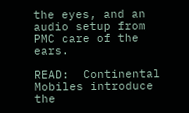the eyes, and an audio setup from PMC care of the ears.

READ:  Continental Mobiles introduce the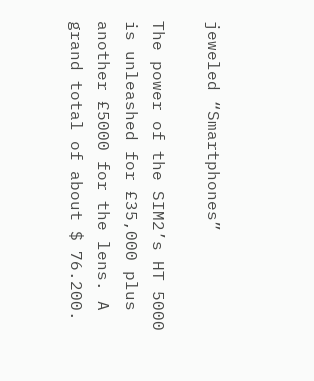jeweled “Smartphones”

The power of the SIM2’s HT 5000 is unleashed for £35,000 plus another £5000 for the lens. A grand total of about $ 76.200.